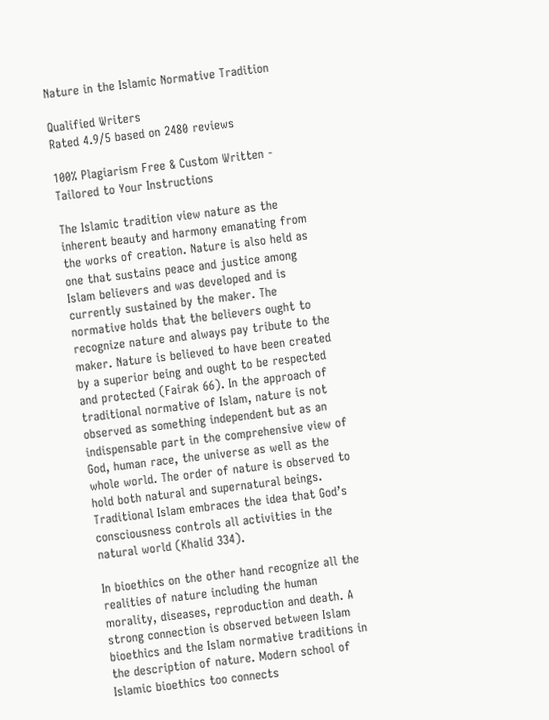Nature in the Islamic Normative Tradition

Qualified Writers
Rated 4.9/5 based on 2480 reviews

100% Plagiarism Free & Custom Written - Tailored to Your Instructions

The Islamic tradition view nature as the inherent beauty and harmony emanating from the works of creation. Nature is also held as one that sustains peace and justice among Islam believers and was developed and is currently sustained by the maker. The normative holds that the believers ought to recognize nature and always pay tribute to the maker. Nature is believed to have been created by a superior being and ought to be respected and protected (Fairak 66). In the approach of traditional normative of Islam, nature is not observed as something independent but as an indispensable part in the comprehensive view of God, human race, the universe as well as the whole world. The order of nature is observed to hold both natural and supernatural beings. Traditional Islam embraces the idea that God’s consciousness controls all activities in the natural world (Khalid 334).

In bioethics on the other hand recognize all the realities of nature including the human morality, diseases, reproduction and death. A strong connection is observed between Islam bioethics and the Islam normative traditions in the description of nature. Modern school of Islamic bioethics too connects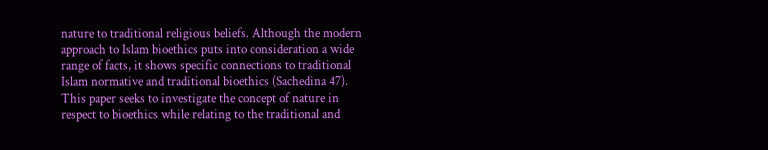nature to traditional religious beliefs. Although the modern approach to Islam bioethics puts into consideration a wide range of facts, it shows specific connections to traditional Islam normative and traditional bioethics (Sachedina 47). This paper seeks to investigate the concept of nature in respect to bioethics while relating to the traditional and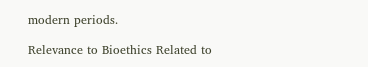modern periods.

Relevance to Bioethics Related to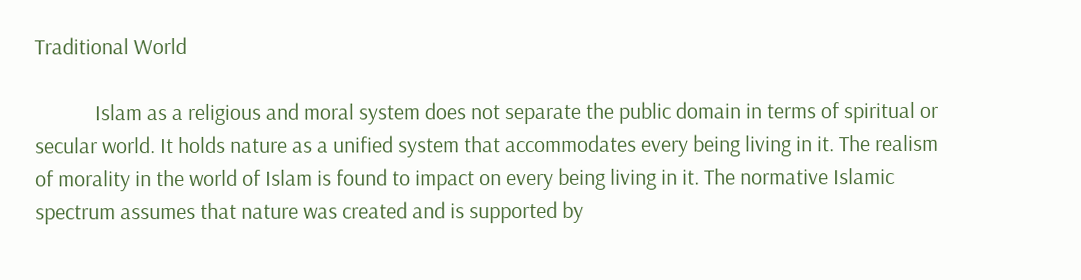Traditional World

            Islam as a religious and moral system does not separate the public domain in terms of spiritual or secular world. It holds nature as a unified system that accommodates every being living in it. The realism of morality in the world of Islam is found to impact on every being living in it. The normative Islamic spectrum assumes that nature was created and is supported by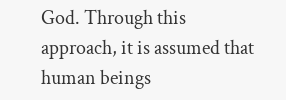God. Through this approach, it is assumed that human beings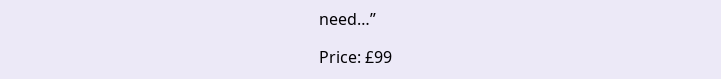need…”

Price: £99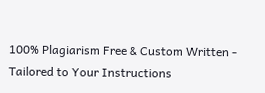100% Plagiarism Free & Custom Written - Tailored to Your Instructions